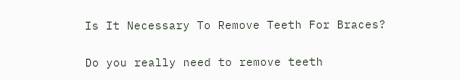Is It Necessary To Remove Teeth For Braces?

Do you really need to remove teeth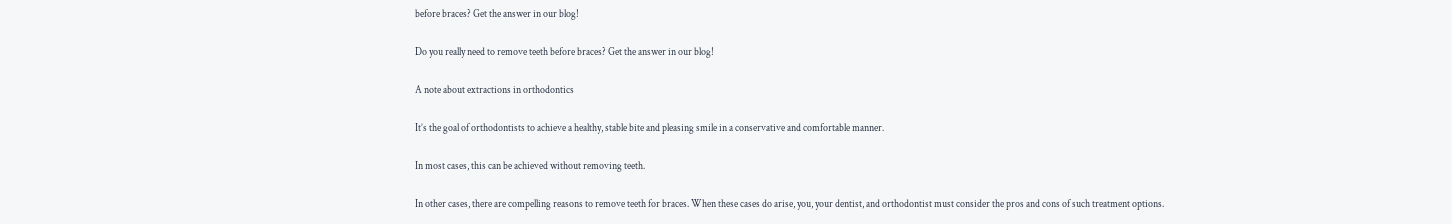before braces? Get the answer in our blog!

Do you really need to remove teeth before braces? Get the answer in our blog!

A note about extractions in orthodontics

It’s the goal of orthodontists to achieve a healthy, stable bite and pleasing smile in a conservative and comfortable manner.

In most cases, this can be achieved without removing teeth.

In other cases, there are compelling reasons to remove teeth for braces. When these cases do arise, you, your dentist, and orthodontist must consider the pros and cons of such treatment options.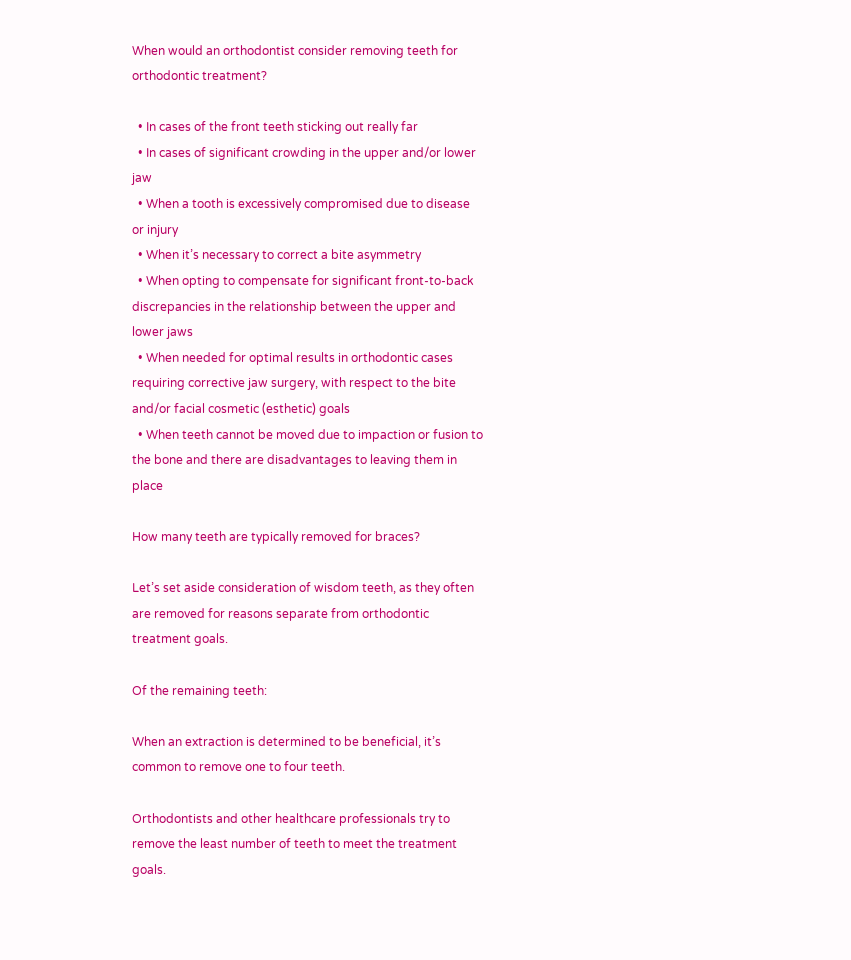When would an orthodontist consider removing teeth for orthodontic treatment?

  • In cases of the front teeth sticking out really far
  • In cases of significant crowding in the upper and/or lower jaw
  • When a tooth is excessively compromised due to disease or injury
  • When it’s necessary to correct a bite asymmetry
  • When opting to compensate for significant front-to-back discrepancies in the relationship between the upper and lower jaws
  • When needed for optimal results in orthodontic cases requiring corrective jaw surgery, with respect to the bite and/or facial cosmetic (esthetic) goals
  • When teeth cannot be moved due to impaction or fusion to the bone and there are disadvantages to leaving them in place

How many teeth are typically removed for braces?

Let’s set aside consideration of wisdom teeth, as they often are removed for reasons separate from orthodontic treatment goals.

Of the remaining teeth:

When an extraction is determined to be beneficial, it’s common to remove one to four teeth.

Orthodontists and other healthcare professionals try to remove the least number of teeth to meet the treatment goals.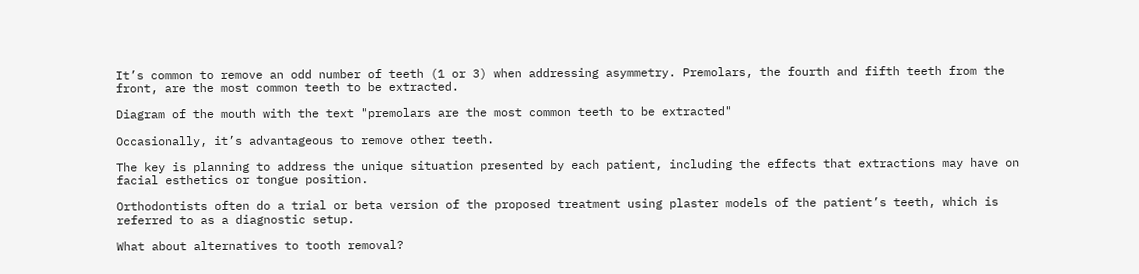It’s common to remove an odd number of teeth (1 or 3) when addressing asymmetry. Premolars, the fourth and fifth teeth from the front, are the most common teeth to be extracted.

Diagram of the mouth with the text "premolars are the most common teeth to be extracted"

Occasionally, it’s advantageous to remove other teeth.

The key is planning to address the unique situation presented by each patient, including the effects that extractions may have on facial esthetics or tongue position.

Orthodontists often do a trial or beta version of the proposed treatment using plaster models of the patient’s teeth, which is referred to as a diagnostic setup.

What about alternatives to tooth removal?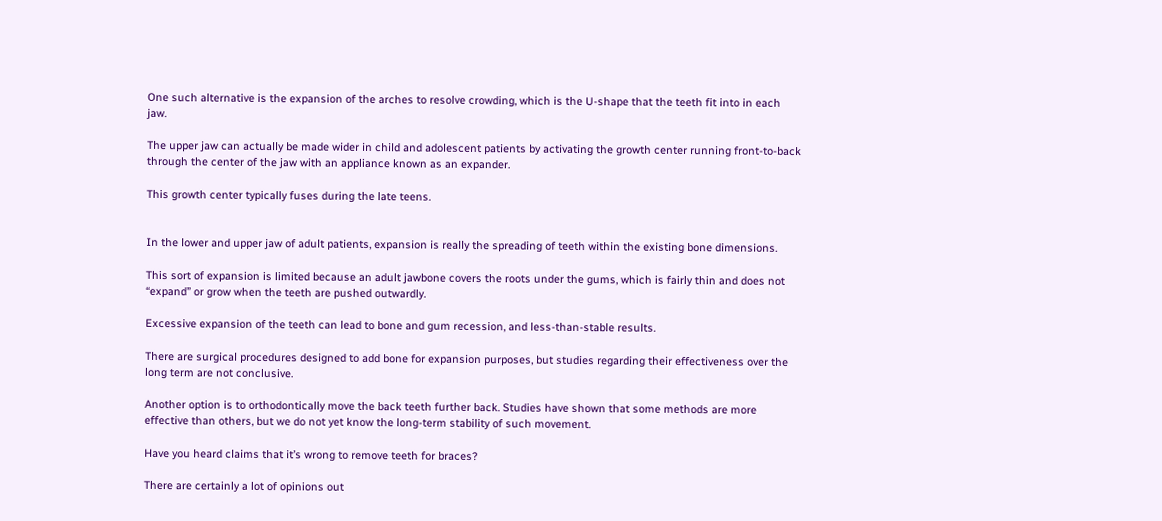One such alternative is the expansion of the arches to resolve crowding, which is the U-shape that the teeth fit into in each jaw.

The upper jaw can actually be made wider in child and adolescent patients by activating the growth center running front-to-back through the center of the jaw with an appliance known as an expander.

This growth center typically fuses during the late teens.


In the lower and upper jaw of adult patients, expansion is really the spreading of teeth within the existing bone dimensions.

This sort of expansion is limited because an adult jawbone covers the roots under the gums, which is fairly thin and does not “expand” or grow when the teeth are pushed outwardly.

Excessive expansion of the teeth can lead to bone and gum recession, and less-than-stable results.

There are surgical procedures designed to add bone for expansion purposes, but studies regarding their effectiveness over the long term are not conclusive.

Another option is to orthodontically move the back teeth further back. Studies have shown that some methods are more effective than others, but we do not yet know the long-term stability of such movement.

Have you heard claims that it’s wrong to remove teeth for braces?

There are certainly a lot of opinions out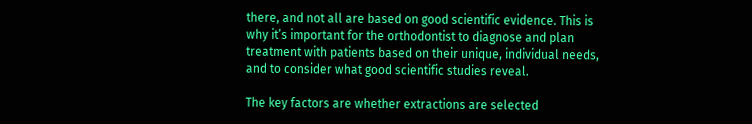there, and not all are based on good scientific evidence. This is why it’s important for the orthodontist to diagnose and plan treatment with patients based on their unique, individual needs, and to consider what good scientific studies reveal.

The key factors are whether extractions are selected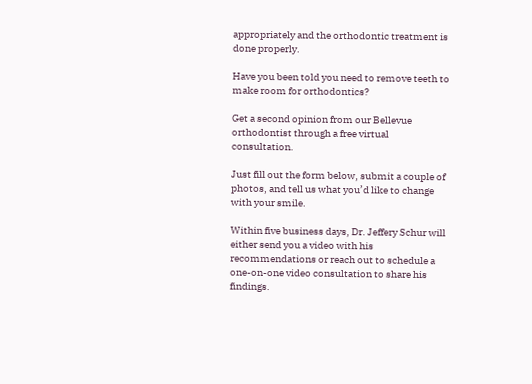appropriately and the orthodontic treatment is done properly.

Have you been told you need to remove teeth to make room for orthodontics?

Get a second opinion from our Bellevue orthodontist through a free virtual consultation.

Just fill out the form below, submit a couple of photos, and tell us what you’d like to change with your smile.

Within five business days, Dr. Jeffery Schur will either send you a video with his recommendations or reach out to schedule a one-on-one video consultation to share his findings.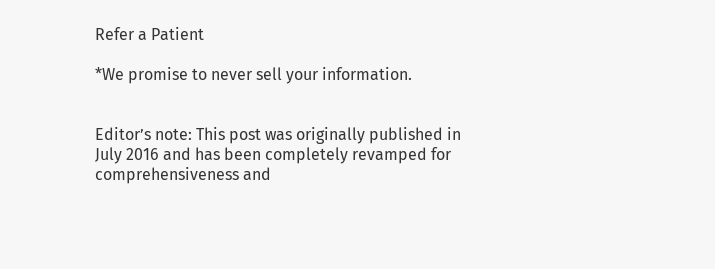Refer a Patient

*We promise to never sell your information.


Editor’s note: This post was originally published in July 2016 and has been completely revamped for comprehensiveness and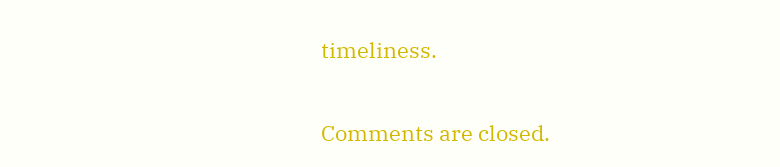timeliness.

Comments are closed.